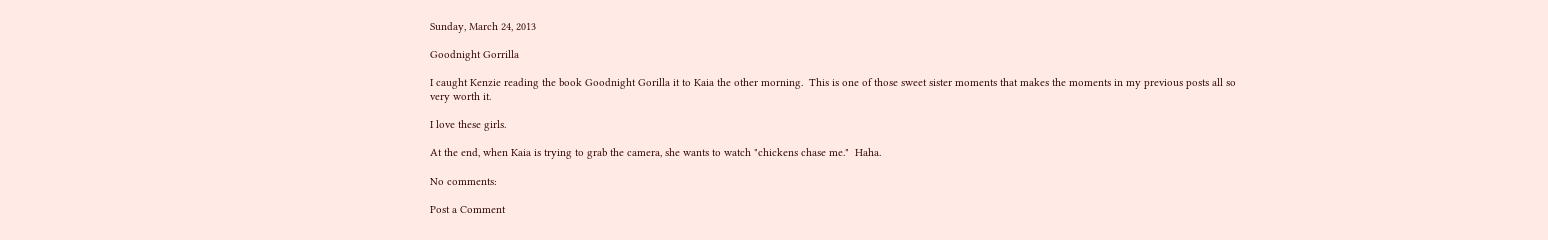Sunday, March 24, 2013

Goodnight Gorrilla

I caught Kenzie reading the book Goodnight Gorilla it to Kaia the other morning.  This is one of those sweet sister moments that makes the moments in my previous posts all so very worth it.

I love these girls.

At the end, when Kaia is trying to grab the camera, she wants to watch "chickens chase me."  Haha.

No comments:

Post a Comment